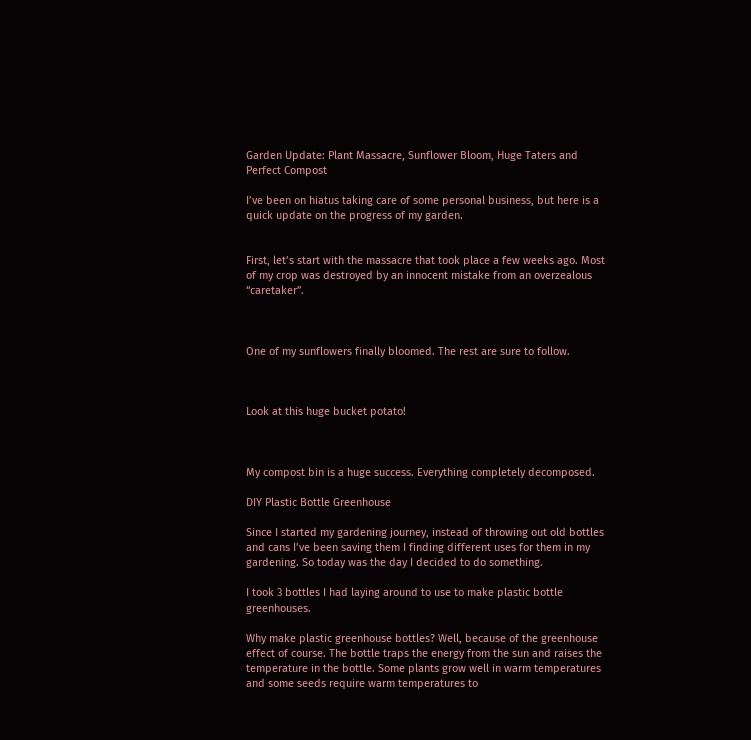Garden Update: Plant Massacre, Sunflower Bloom, Huge Taters and Perfect Compost

I’ve been on hiatus taking care of some personal business, but here is a quick update on the progress of my garden.


First, let’s start with the massacre that took place a few weeks ago. Most of my crop was destroyed by an innocent mistake from an overzealous “caretaker”.



One of my sunflowers finally bloomed. The rest are sure to follow.



Look at this huge bucket potato!



My compost bin is a huge success. Everything completely decomposed.

DIY Plastic Bottle Greenhouse

Since I started my gardening journey, instead of throwing out old bottles and cans I’ve been saving them I finding different uses for them in my gardening. So today was the day I decided to do something.

I took 3 bottles I had laying around to use to make plastic bottle greenhouses.

Why make plastic greenhouse bottles? Well, because of the greenhouse effect of course. The bottle traps the energy from the sun and raises the temperature in the bottle. Some plants grow well in warm temperatures and some seeds require warm temperatures to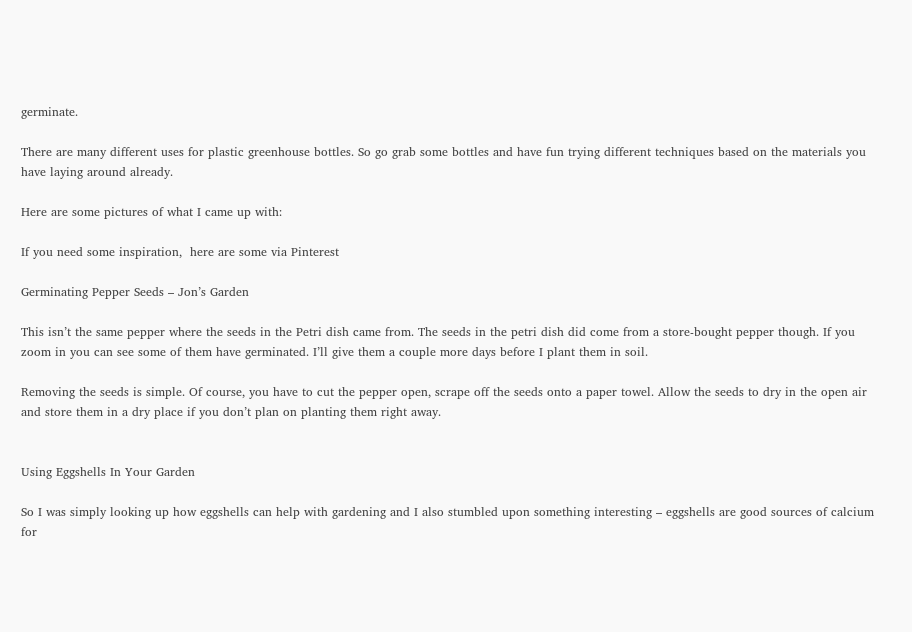germinate.

There are many different uses for plastic greenhouse bottles. So go grab some bottles and have fun trying different techniques based on the materials you have laying around already.

Here are some pictures of what I came up with:

If you need some inspiration,  here are some via Pinterest

Germinating Pepper Seeds – Jon’s Garden

This isn’t the same pepper where the seeds in the Petri dish came from. The seeds in the petri dish did come from a store-bought pepper though. If you zoom in you can see some of them have germinated. I’ll give them a couple more days before I plant them in soil.

Removing the seeds is simple. Of course, you have to cut the pepper open, scrape off the seeds onto a paper towel. Allow the seeds to dry in the open air and store them in a dry place if you don’t plan on planting them right away.


Using Eggshells In Your Garden

So I was simply looking up how eggshells can help with gardening and I also stumbled upon something interesting – eggshells are good sources of calcium for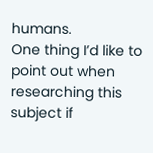humans.
One thing I’d like to point out when researching this subject if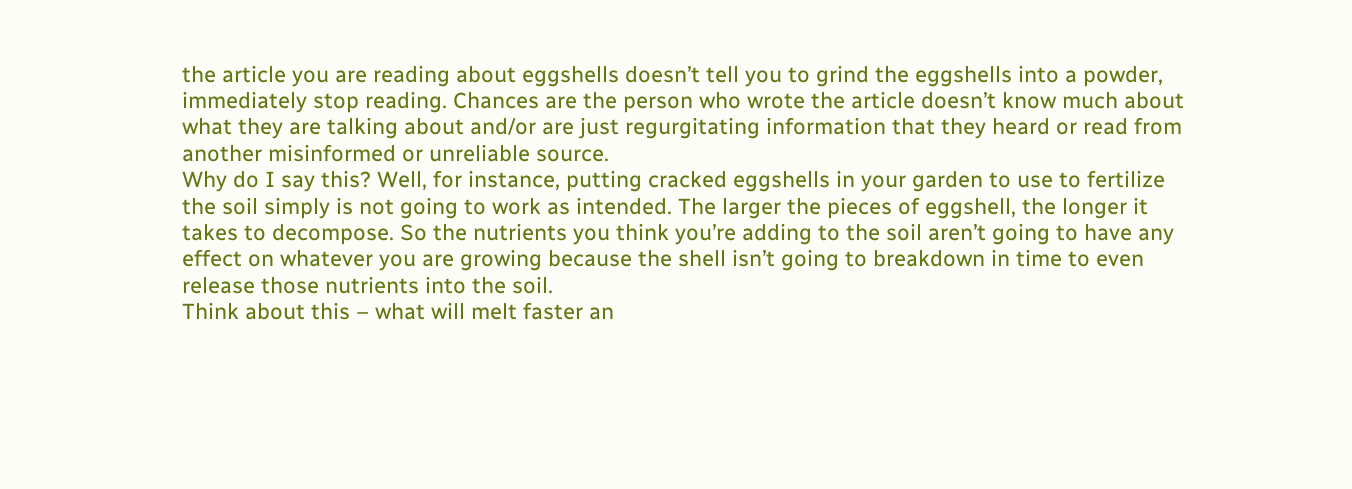the article you are reading about eggshells doesn’t tell you to grind the eggshells into a powder, immediately stop reading. Chances are the person who wrote the article doesn’t know much about what they are talking about and/or are just regurgitating information that they heard or read from another misinformed or unreliable source.
Why do I say this? Well, for instance, putting cracked eggshells in your garden to use to fertilize the soil simply is not going to work as intended. The larger the pieces of eggshell, the longer it takes to decompose. So the nutrients you think you’re adding to the soil aren’t going to have any effect on whatever you are growing because the shell isn’t going to breakdown in time to even release those nutrients into the soil.
Think about this – what will melt faster an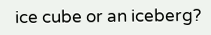ice cube or an iceberg?